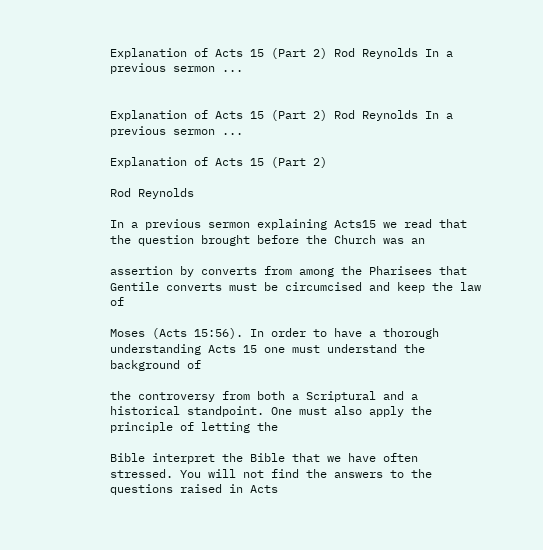Explanation of Acts 15 (Part 2) Rod Reynolds In a previous sermon ...


Explanation of Acts 15 (Part 2) Rod Reynolds In a previous sermon ...

Explanation of Acts 15 (Part 2)

Rod Reynolds

In a previous sermon explaining Acts15 we read that the question brought before the Church was an

assertion by converts from among the Pharisees that Gentile converts must be circumcised and keep the law of

Moses (Acts 15:56). In order to have a thorough understanding Acts 15 one must understand the background of

the controversy from both a Scriptural and a historical standpoint. One must also apply the principle of letting the

Bible interpret the Bible that we have often stressed. You will not find the answers to the questions raised in Acts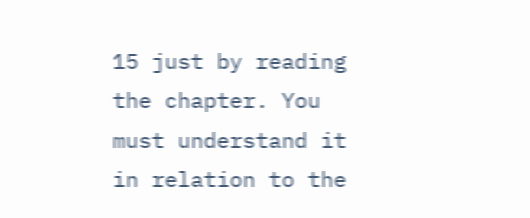15 just by reading the chapter. You must understand it in relation to the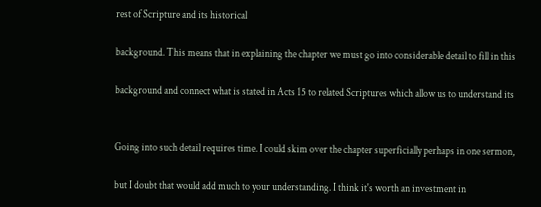rest of Scripture and its historical

background. This means that in explaining the chapter we must go into considerable detail to fill in this

background and connect what is stated in Acts 15 to related Scriptures which allow us to understand its


Going into such detail requires time. I could skim over the chapter superficially perhaps in one sermon,

but I doubt that would add much to your understanding. I think it's worth an investment in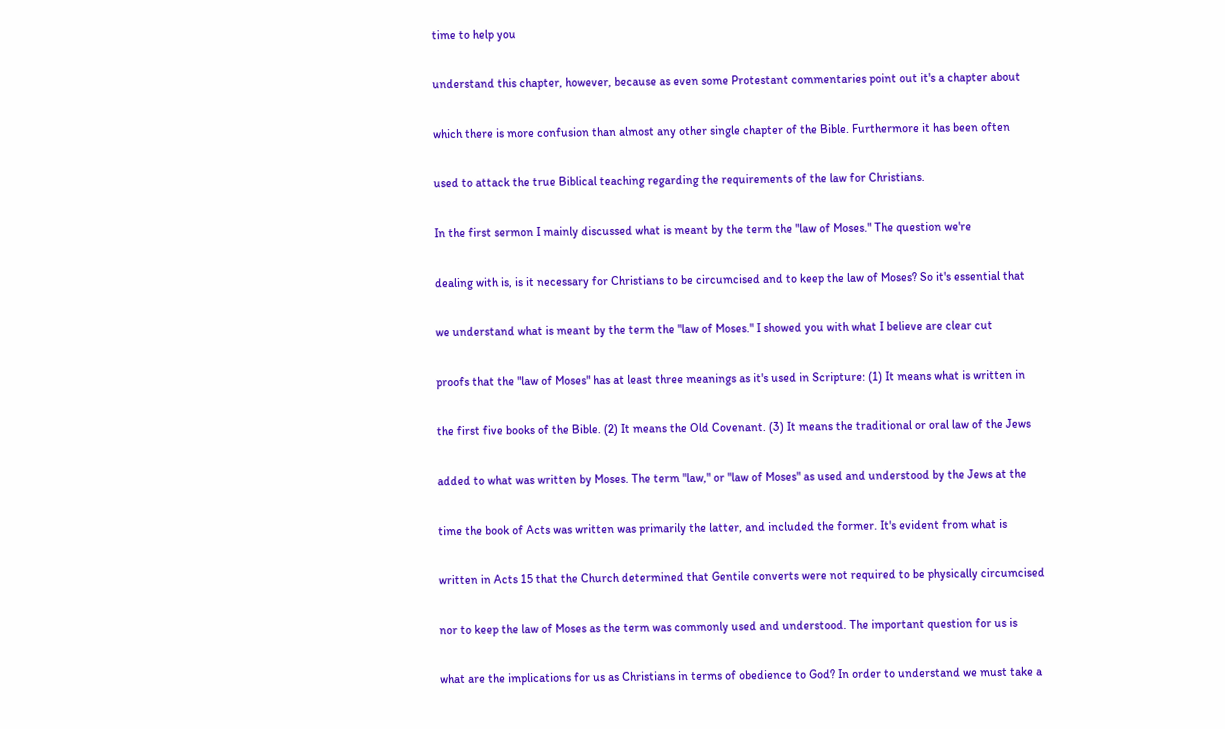time to help you

understand this chapter, however, because as even some Protestant commentaries point out it's a chapter about

which there is more confusion than almost any other single chapter of the Bible. Furthermore it has been often

used to attack the true Biblical teaching regarding the requirements of the law for Christians.

In the first sermon I mainly discussed what is meant by the term the "law of Moses." The question we're

dealing with is, is it necessary for Christians to be circumcised and to keep the law of Moses? So it's essential that

we understand what is meant by the term the "law of Moses." I showed you with what I believe are clear cut

proofs that the "law of Moses" has at least three meanings as it's used in Scripture: (1) It means what is written in

the first five books of the Bible. (2) It means the Old Covenant. (3) It means the traditional or oral law of the Jews

added to what was written by Moses. The term "law," or "law of Moses" as used and understood by the Jews at the

time the book of Acts was written was primarily the latter, and included the former. It's evident from what is

written in Acts 15 that the Church determined that Gentile converts were not required to be physically circumcised

nor to keep the law of Moses as the term was commonly used and understood. The important question for us is

what are the implications for us as Christians in terms of obedience to God? In order to understand we must take a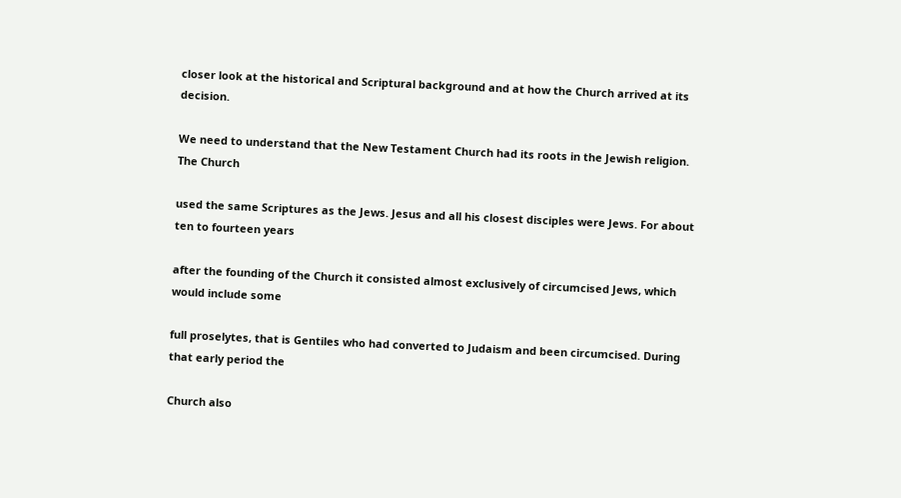closer look at the historical and Scriptural background and at how the Church arrived at its decision.

We need to understand that the New Testament Church had its roots in the Jewish religion. The Church

used the same Scriptures as the Jews. Jesus and all his closest disciples were Jews. For about ten to fourteen years

after the founding of the Church it consisted almost exclusively of circumcised Jews, which would include some

full proselytes, that is Gentiles who had converted to Judaism and been circumcised. During that early period the

Church also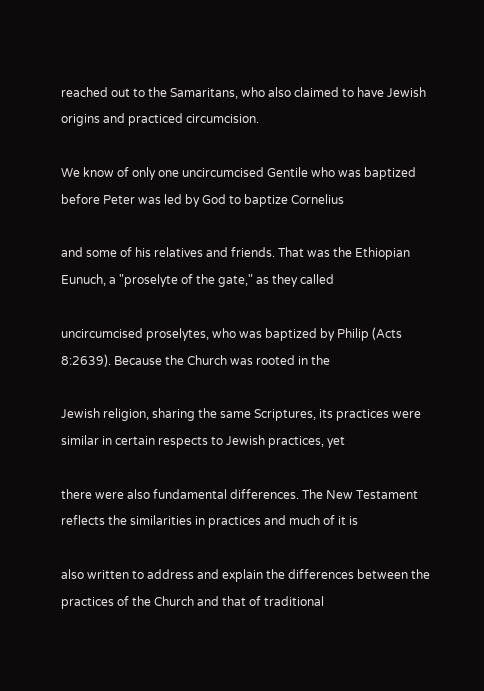reached out to the Samaritans, who also claimed to have Jewish origins and practiced circumcision.

We know of only one uncircumcised Gentile who was baptized before Peter was led by God to baptize Cornelius

and some of his relatives and friends. That was the Ethiopian Eunuch, a "proselyte of the gate," as they called

uncircumcised proselytes, who was baptized by Philip (Acts 8:2639). Because the Church was rooted in the

Jewish religion, sharing the same Scriptures, its practices were similar in certain respects to Jewish practices, yet

there were also fundamental differences. The New Testament reflects the similarities in practices and much of it is

also written to address and explain the differences between the practices of the Church and that of traditional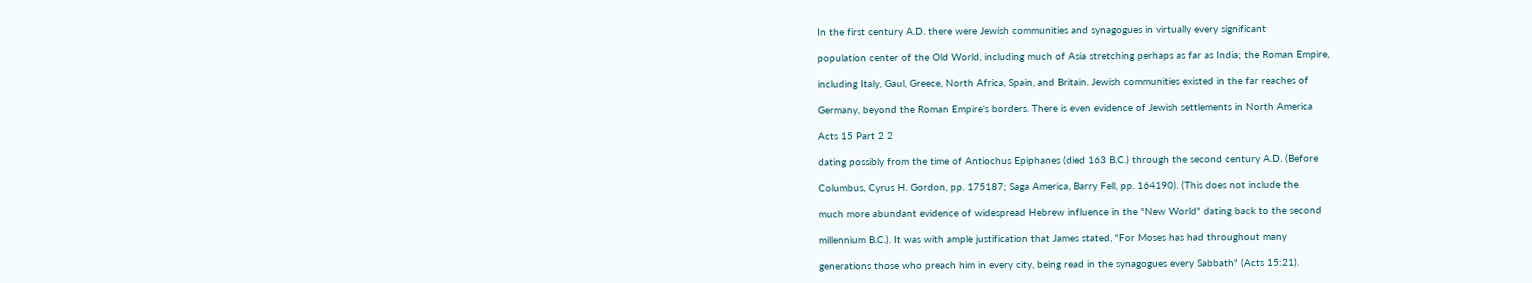In the first century A.D. there were Jewish communities and synagogues in virtually every significant

population center of the Old World, including much of Asia stretching perhaps as far as India; the Roman Empire,

including Italy, Gaul, Greece, North Africa, Spain, and Britain. Jewish communities existed in the far reaches of

Germany, beyond the Roman Empire's borders. There is even evidence of Jewish settlements in North America

Acts 15 Part 2 2

dating possibly from the time of Antiochus Epiphanes (died 163 B.C.) through the second century A.D. (Before

Columbus, Cyrus H. Gordon, pp. 175187; Saga America, Barry Fell, pp. 164190). (This does not include the

much more abundant evidence of widespread Hebrew influence in the "New World" dating back to the second

millennium B.C.). It was with ample justification that James stated, "For Moses has had throughout many

generations those who preach him in every city, being read in the synagogues every Sabbath" (Acts 15:21).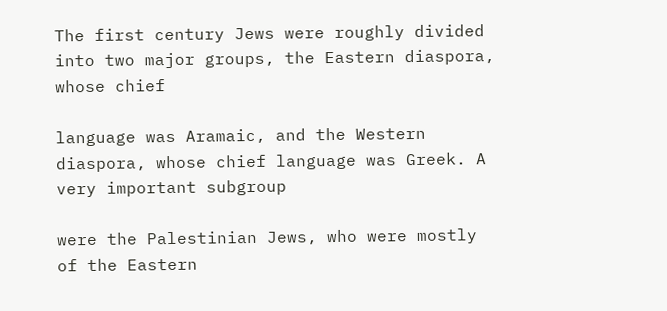The first century Jews were roughly divided into two major groups, the Eastern diaspora, whose chief

language was Aramaic, and the Western diaspora, whose chief language was Greek. A very important subgroup

were the Palestinian Jews, who were mostly of the Eastern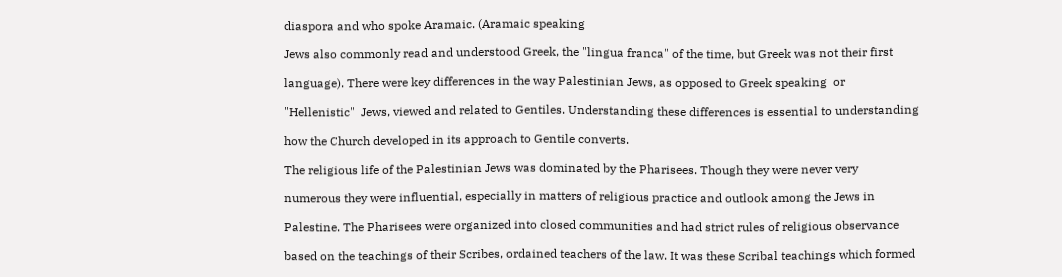diaspora and who spoke Aramaic. (Aramaic speaking

Jews also commonly read and understood Greek, the "lingua franca" of the time, but Greek was not their first

language). There were key differences in the way Palestinian Jews, as opposed to Greek speaking  or

"Hellenistic"  Jews, viewed and related to Gentiles. Understanding these differences is essential to understanding

how the Church developed in its approach to Gentile converts.

The religious life of the Palestinian Jews was dominated by the Pharisees. Though they were never very

numerous they were influential, especially in matters of religious practice and outlook among the Jews in

Palestine. The Pharisees were organized into closed communities and had strict rules of religious observance

based on the teachings of their Scribes, ordained teachers of the law. It was these Scribal teachings which formed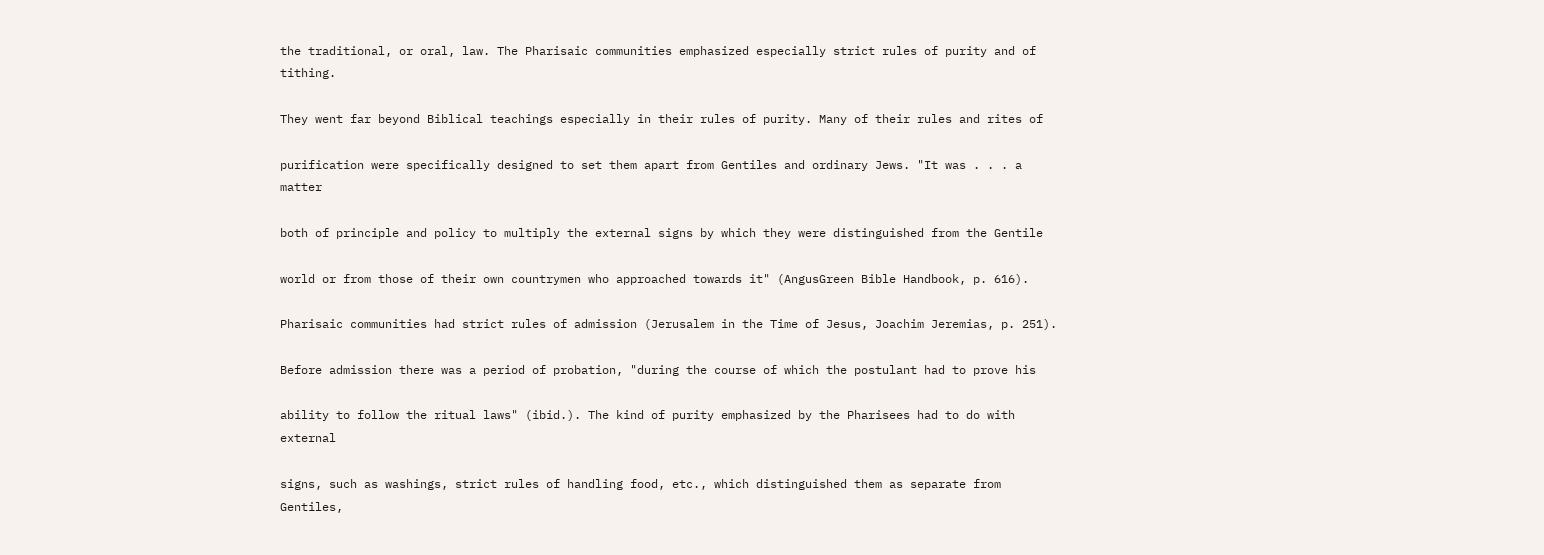the traditional, or oral, law. The Pharisaic communities emphasized especially strict rules of purity and of tithing.

They went far beyond Biblical teachings especially in their rules of purity. Many of their rules and rites of

purification were specifically designed to set them apart from Gentiles and ordinary Jews. "It was . . . a matter

both of principle and policy to multiply the external signs by which they were distinguished from the Gentile

world or from those of their own countrymen who approached towards it" (AngusGreen Bible Handbook, p. 616).

Pharisaic communities had strict rules of admission (Jerusalem in the Time of Jesus, Joachim Jeremias, p. 251).

Before admission there was a period of probation, "during the course of which the postulant had to prove his

ability to follow the ritual laws" (ibid.). The kind of purity emphasized by the Pharisees had to do with external

signs, such as washings, strict rules of handling food, etc., which distinguished them as separate from Gentiles,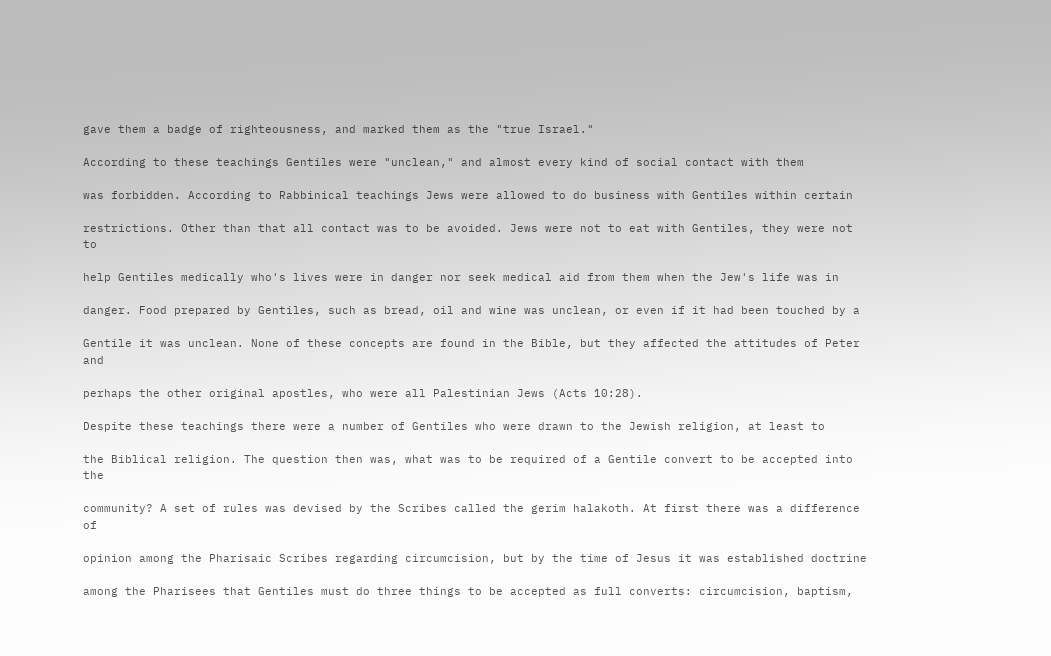gave them a badge of righteousness, and marked them as the "true Israel."

According to these teachings Gentiles were "unclean," and almost every kind of social contact with them

was forbidden. According to Rabbinical teachings Jews were allowed to do business with Gentiles within certain

restrictions. Other than that all contact was to be avoided. Jews were not to eat with Gentiles, they were not to

help Gentiles medically who's lives were in danger nor seek medical aid from them when the Jew's life was in

danger. Food prepared by Gentiles, such as bread, oil and wine was unclean, or even if it had been touched by a

Gentile it was unclean. None of these concepts are found in the Bible, but they affected the attitudes of Peter and

perhaps the other original apostles, who were all Palestinian Jews (Acts 10:28).

Despite these teachings there were a number of Gentiles who were drawn to the Jewish religion, at least to

the Biblical religion. The question then was, what was to be required of a Gentile convert to be accepted into the

community? A set of rules was devised by the Scribes called the gerim halakoth. At first there was a difference of

opinion among the Pharisaic Scribes regarding circumcision, but by the time of Jesus it was established doctrine

among the Pharisees that Gentiles must do three things to be accepted as full converts: circumcision, baptism,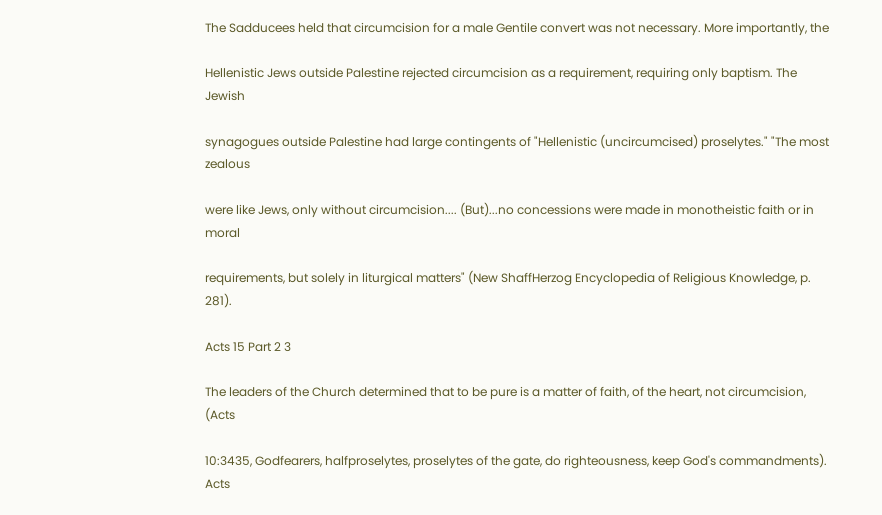The Sadducees held that circumcision for a male Gentile convert was not necessary. More importantly, the

Hellenistic Jews outside Palestine rejected circumcision as a requirement, requiring only baptism. The Jewish

synagogues outside Palestine had large contingents of "Hellenistic (uncircumcised) proselytes." "The most zealous

were like Jews, only without circumcision.... (But)...no concessions were made in monotheistic faith or in moral

requirements, but solely in liturgical matters" (New ShaffHerzog Encyclopedia of Religious Knowledge, p. 281).

Acts 15 Part 2 3

The leaders of the Church determined that to be pure is a matter of faith, of the heart, not circumcision, (Acts

10:3435, Godfearers, halfproselytes, proselytes of the gate, do righteousness, keep God's commandments). Acts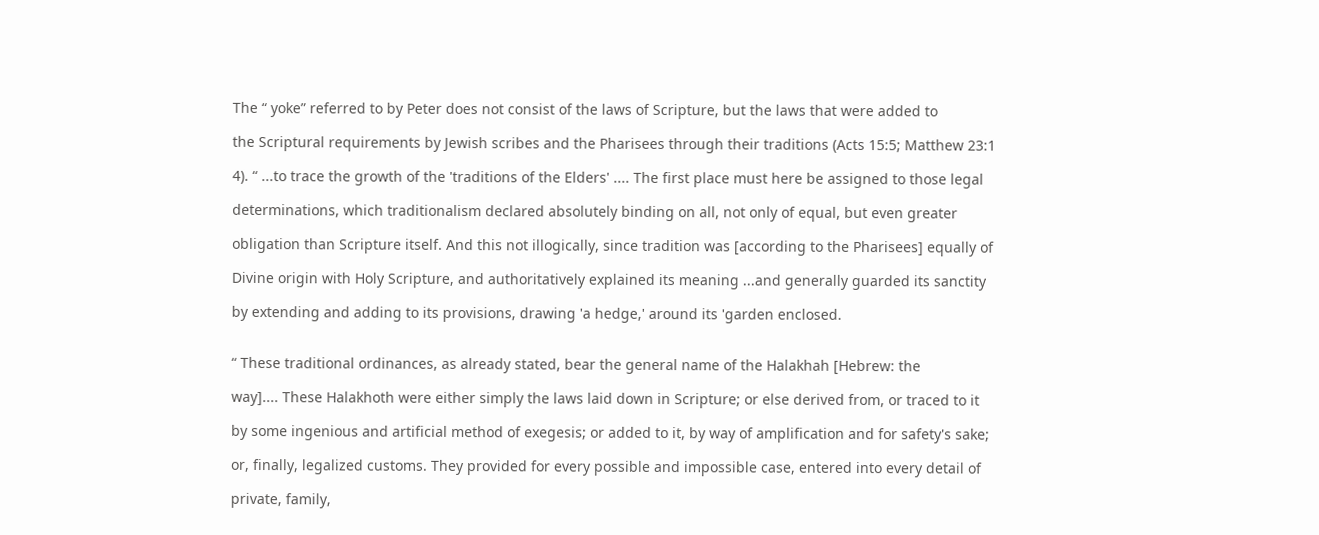The “ yoke” referred to by Peter does not consist of the laws of Scripture, but the laws that were added to

the Scriptural requirements by Jewish scribes and the Pharisees through their traditions (Acts 15:5; Matthew 23:1

4). “ ...to trace the growth of the 'traditions of the Elders' .... The first place must here be assigned to those legal

determinations, which traditionalism declared absolutely binding on all, not only of equal, but even greater

obligation than Scripture itself. And this not illogically, since tradition was [according to the Pharisees] equally of

Divine origin with Holy Scripture, and authoritatively explained its meaning ...and generally guarded its sanctity

by extending and adding to its provisions, drawing 'a hedge,' around its 'garden enclosed.


“ These traditional ordinances, as already stated, bear the general name of the Halakhah [Hebrew: the

way].... These Halakhoth were either simply the laws laid down in Scripture; or else derived from, or traced to it

by some ingenious and artificial method of exegesis; or added to it, by way of amplification and for safety's sake;

or, finally, legalized customs. They provided for every possible and impossible case, entered into every detail of

private, family,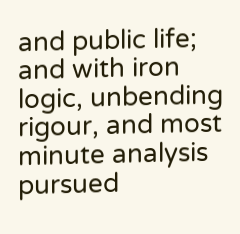and public life; and with iron logic, unbending rigour, and most minute analysis pursued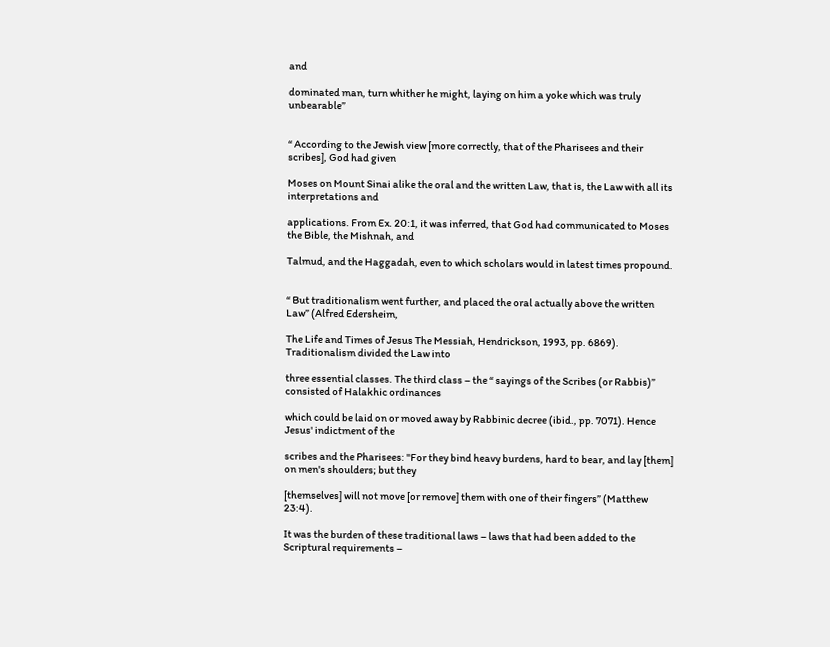and

dominated man, turn whither he might, laying on him a yoke which was truly unbearable”


“ According to the Jewish view [more correctly, that of the Pharisees and their scribes], God had given

Moses on Mount Sinai alike the oral and the written Law, that is, the Law with all its interpretations and

applications. From Ex. 20:1, it was inferred, that God had communicated to Moses the Bible, the Mishnah, and

Talmud, and the Haggadah, even to which scholars would in latest times propound.


“ But traditionalism went further, and placed the oral actually above the written Law” (Alfred Edersheim,

The Life and Times of Jesus The Messiah, Hendrickson, 1993, pp. 6869). Traditionalism divided the Law into

three essential classes. The third class – the “ sayings of the Scribes (or Rabbis)” consisted of Halakhic ordinances

which could be laid on or moved away by Rabbinic decree (ibid., pp. 7071). Hence Jesus' indictment of the

scribes and the Pharisees: "For they bind heavy burdens, hard to bear, and lay [them] on men's shoulders; but they

[themselves] will not move [or remove] them with one of their fingers” (Matthew 23:4).

It was the burden of these traditional laws – laws that had been added to the Scriptural requirements –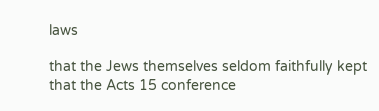laws

that the Jews themselves seldom faithfully kept  that the Acts 15 conference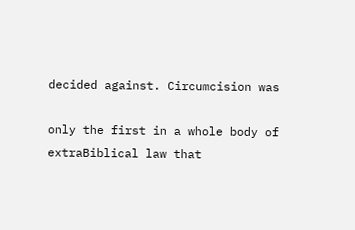decided against. Circumcision was

only the first in a whole body of extraBiblical law that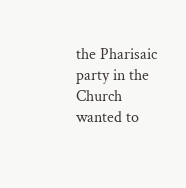the Pharisaic party in the Church wanted to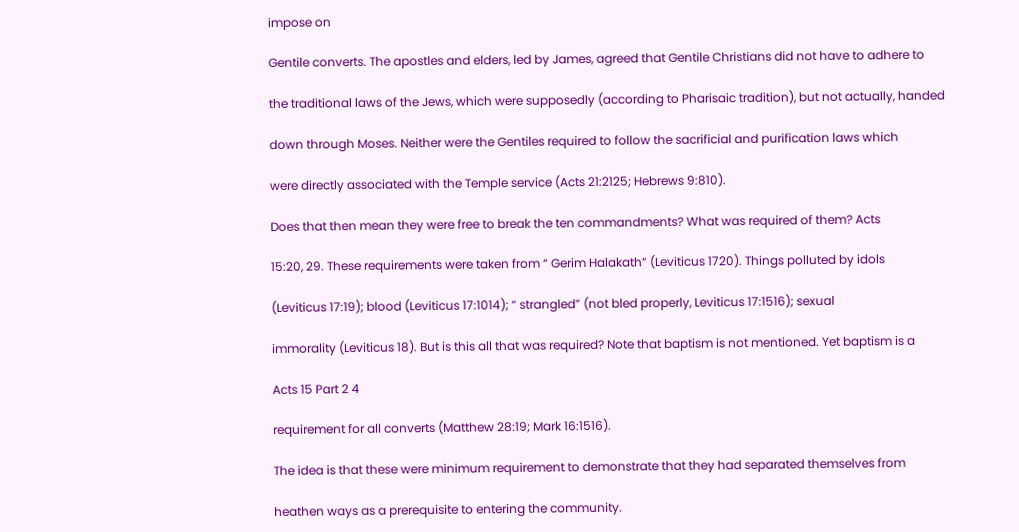impose on

Gentile converts. The apostles and elders, led by James, agreed that Gentile Christians did not have to adhere to

the traditional laws of the Jews, which were supposedly (according to Pharisaic tradition), but not actually, handed

down through Moses. Neither were the Gentiles required to follow the sacrificial and purification laws which

were directly associated with the Temple service (Acts 21:2125; Hebrews 9:810).

Does that then mean they were free to break the ten commandments? What was required of them? Acts

15:20, 29. These requirements were taken from “ Gerim Halakath” (Leviticus 1720). Things polluted by idols

(Leviticus 17:19); blood (Leviticus 17:1014); “ strangled” (not bled properly, Leviticus 17:1516); sexual

immorality (Leviticus 18). But is this all that was required? Note that baptism is not mentioned. Yet baptism is a

Acts 15 Part 2 4

requirement for all converts (Matthew 28:19; Mark 16:1516).

The idea is that these were minimum requirement to demonstrate that they had separated themselves from

heathen ways as a prerequisite to entering the community.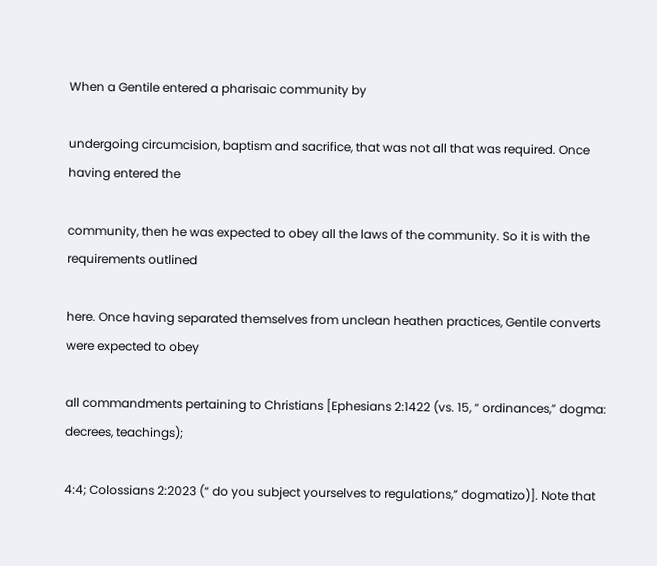When a Gentile entered a pharisaic community by

undergoing circumcision, baptism and sacrifice, that was not all that was required. Once having entered the

community, then he was expected to obey all the laws of the community. So it is with the requirements outlined

here. Once having separated themselves from unclean heathen practices, Gentile converts were expected to obey

all commandments pertaining to Christians [Ephesians 2:1422 (vs. 15, “ ordinances,” dogma: decrees, teachings);

4:4; Colossians 2:2023 (“ do you subject yourselves to regulations,” dogmatizo)]. Note that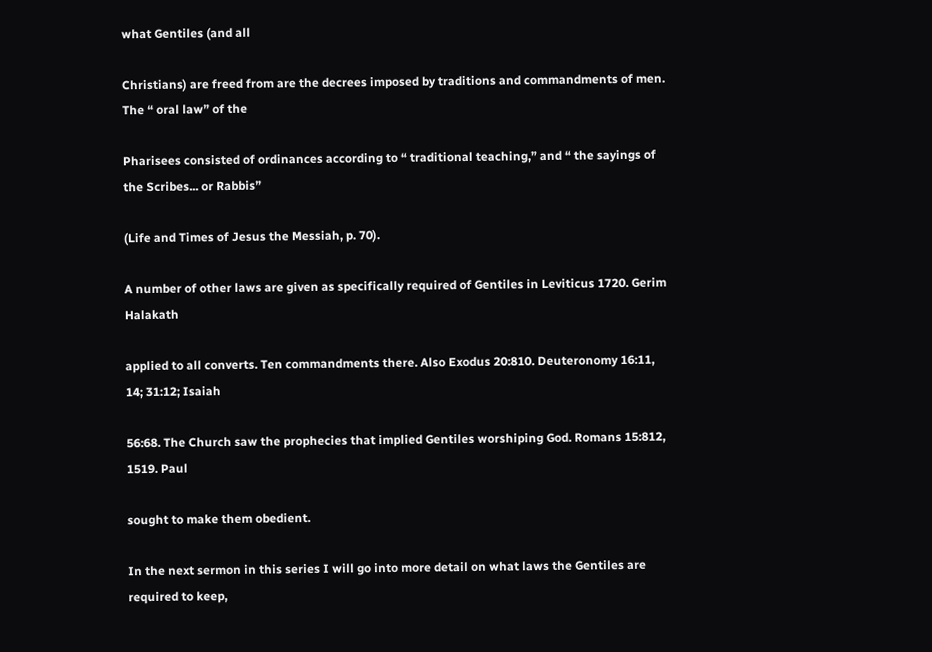what Gentiles (and all

Christians) are freed from are the decrees imposed by traditions and commandments of men. The “ oral law” of the

Pharisees consisted of ordinances according to “ traditional teaching,” and “ the sayings of the Scribes... or Rabbis”

(Life and Times of Jesus the Messiah, p. 70).

A number of other laws are given as specifically required of Gentiles in Leviticus 1720. Gerim Halakath

applied to all converts. Ten commandments there. Also Exodus 20:810. Deuteronomy 16:11, 14; 31:12; Isaiah

56:68. The Church saw the prophecies that implied Gentiles worshiping God. Romans 15:812, 1519. Paul

sought to make them obedient.

In the next sermon in this series I will go into more detail on what laws the Gentiles are required to keep,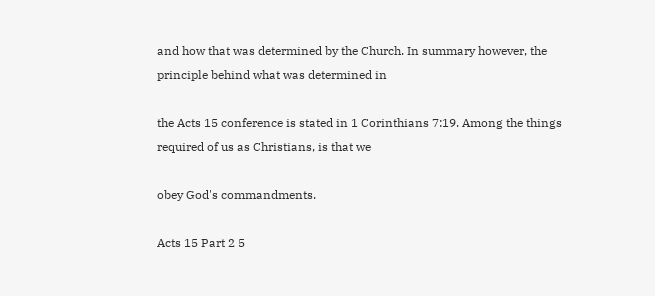and how that was determined by the Church. In summary however, the principle behind what was determined in

the Acts 15 conference is stated in 1 Corinthians 7:19. Among the things required of us as Christians, is that we

obey God's commandments.

Acts 15 Part 2 5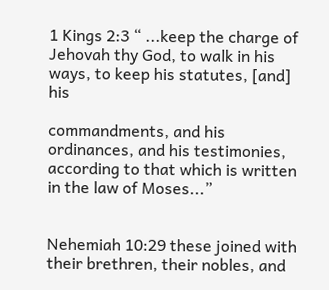1 Kings 2:3 “ ...keep the charge of Jehovah thy God, to walk in his ways, to keep his statutes, [and] his

commandments, and his ordinances, and his testimonies, according to that which is written in the law of Moses...”


Nehemiah 10:29 these joined with their brethren, their nobles, and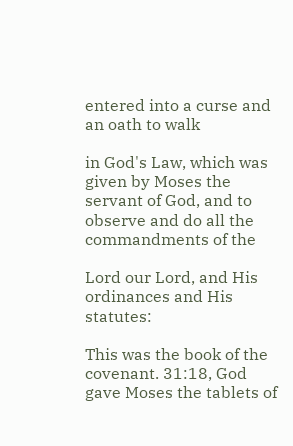entered into a curse and an oath to walk

in God's Law, which was given by Moses the servant of God, and to observe and do all the commandments of the

Lord our Lord, and His ordinances and His statutes:

This was the book of the covenant. 31:18, God gave Moses the tablets of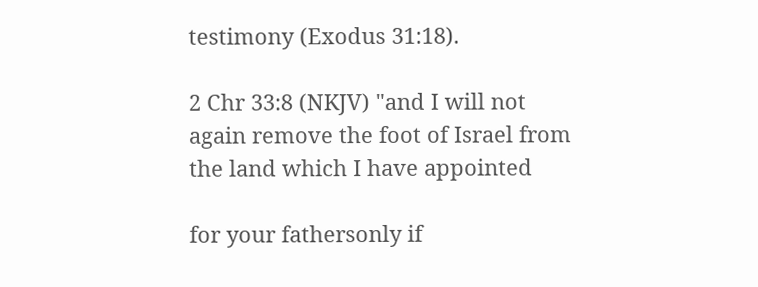testimony (Exodus 31:18).

2 Chr 33:8 (NKJV) "and I will not again remove the foot of Israel from the land which I have appointed

for your fathersonly if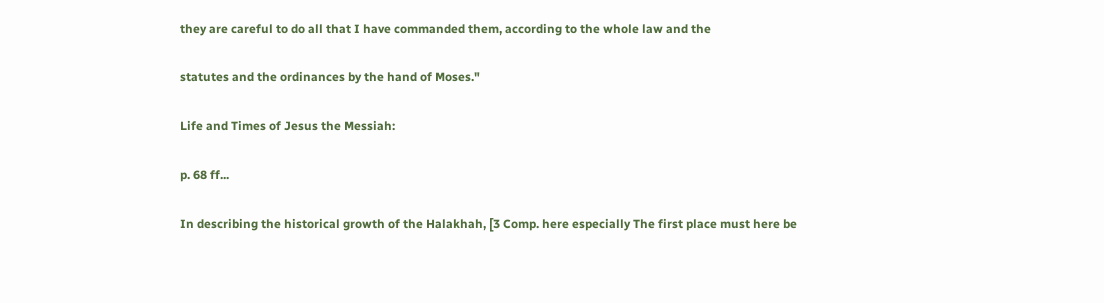they are careful to do all that I have commanded them, according to the whole law and the

statutes and the ordinances by the hand of Moses."

Life and Times of Jesus the Messiah:

p. 68 ff...

In describing the historical growth of the Halakhah, [3 Comp. here especially The first place must here be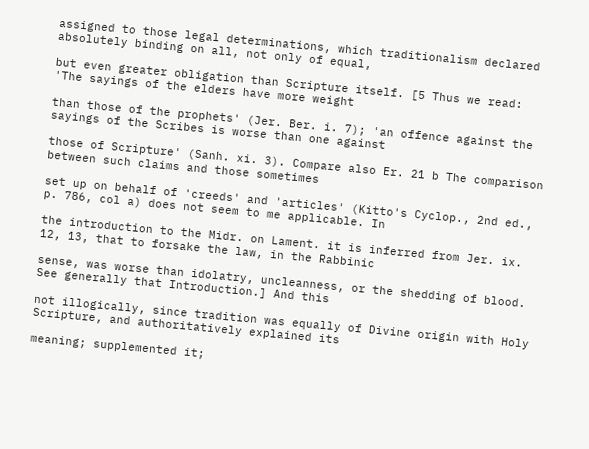assigned to those legal determinations, which traditionalism declared absolutely binding on all, not only of equal,

but even greater obligation than Scripture itself. [5 Thus we read: 'The sayings of the elders have more weight

than those of the prophets' (Jer. Ber. i. 7); 'an offence against the sayings of the Scribes is worse than one against

those of Scripture' (Sanh. xi. 3). Compare also Er. 21 b The comparison between such claims and those sometimes

set up on behalf of 'creeds' and 'articles' (Kitto's Cyclop., 2nd ed., p. 786, col a) does not seem to me applicable. In

the introduction to the Midr. on Lament. it is inferred from Jer. ix. 12, 13, that to forsake the law, in the Rabbinic

sense, was worse than idolatry, uncleanness, or the shedding of blood. See generally that Introduction.] And this

not illogically, since tradition was equally of Divine origin with Holy Scripture, and authoritatively explained its

meaning; supplemented it;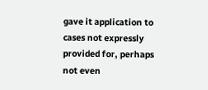gave it application to cases not expressly provided for, perhaps not even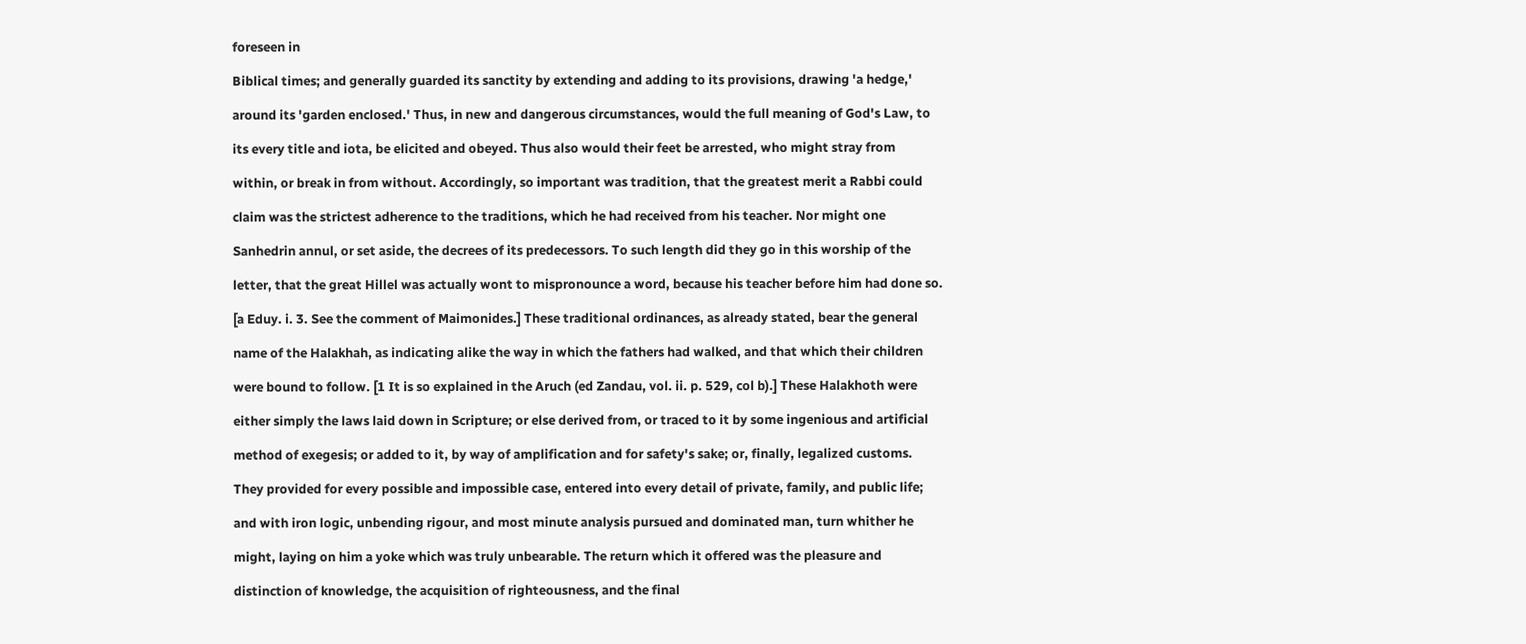foreseen in

Biblical times; and generally guarded its sanctity by extending and adding to its provisions, drawing 'a hedge,'

around its 'garden enclosed.' Thus, in new and dangerous circumstances, would the full meaning of God's Law, to

its every title and iota, be elicited and obeyed. Thus also would their feet be arrested, who might stray from

within, or break in from without. Accordingly, so important was tradition, that the greatest merit a Rabbi could

claim was the strictest adherence to the traditions, which he had received from his teacher. Nor might one

Sanhedrin annul, or set aside, the decrees of its predecessors. To such length did they go in this worship of the

letter, that the great Hillel was actually wont to mispronounce a word, because his teacher before him had done so.

[a Eduy. i. 3. See the comment of Maimonides.] These traditional ordinances, as already stated, bear the general

name of the Halakhah, as indicating alike the way in which the fathers had walked, and that which their children

were bound to follow. [1 It is so explained in the Aruch (ed Zandau, vol. ii. p. 529, col b).] These Halakhoth were

either simply the laws laid down in Scripture; or else derived from, or traced to it by some ingenious and artificial

method of exegesis; or added to it, by way of amplification and for safety's sake; or, finally, legalized customs.

They provided for every possible and impossible case, entered into every detail of private, family, and public life;

and with iron logic, unbending rigour, and most minute analysis pursued and dominated man, turn whither he

might, laying on him a yoke which was truly unbearable. The return which it offered was the pleasure and

distinction of knowledge, the acquisition of righteousness, and the final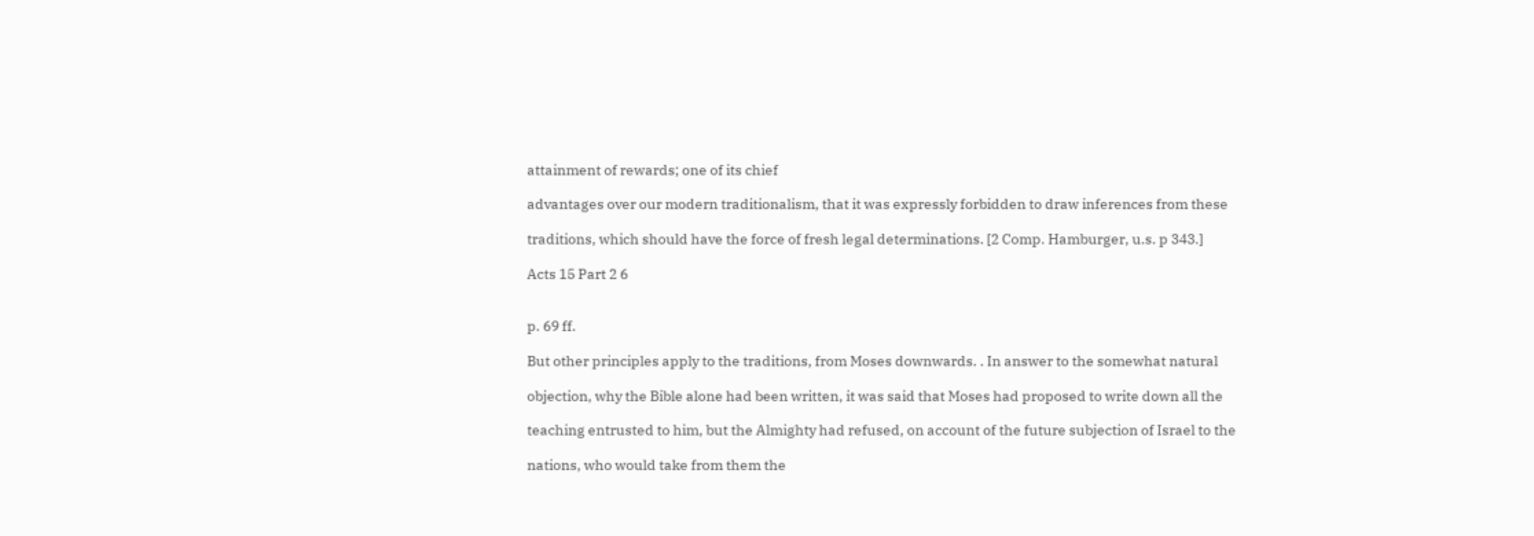attainment of rewards; one of its chief

advantages over our modern traditionalism, that it was expressly forbidden to draw inferences from these

traditions, which should have the force of fresh legal determinations. [2 Comp. Hamburger, u.s. p 343.]

Acts 15 Part 2 6


p. 69 ff.

But other principles apply to the traditions, from Moses downwards. . In answer to the somewhat natural

objection, why the Bible alone had been written, it was said that Moses had proposed to write down all the

teaching entrusted to him, but the Almighty had refused, on account of the future subjection of Israel to the

nations, who would take from them the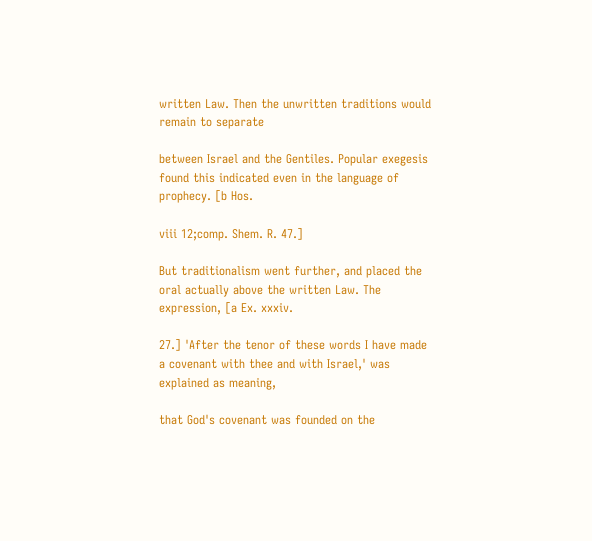written Law. Then the unwritten traditions would remain to separate

between Israel and the Gentiles. Popular exegesis found this indicated even in the language of prophecy. [b Hos.

viii 12;comp. Shem. R. 47.]

But traditionalism went further, and placed the oral actually above the written Law. The expression, [a Ex. xxxiv.

27.] 'After the tenor of these words I have made a covenant with thee and with Israel,' was explained as meaning,

that God's covenant was founded on the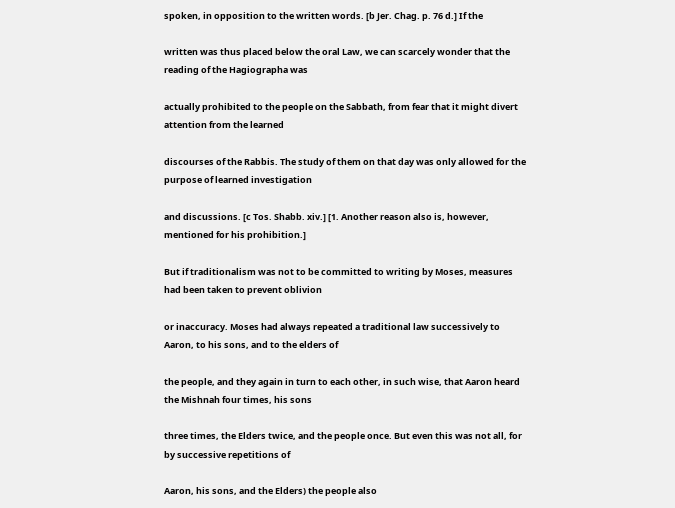spoken, in opposition to the written words. [b Jer. Chag. p. 76 d.] If the

written was thus placed below the oral Law, we can scarcely wonder that the reading of the Hagiographa was

actually prohibited to the people on the Sabbath, from fear that it might divert attention from the learned

discourses of the Rabbis. The study of them on that day was only allowed for the purpose of learned investigation

and discussions. [c Tos. Shabb. xiv.] [1. Another reason also is, however, mentioned for his prohibition.]

But if traditionalism was not to be committed to writing by Moses, measures had been taken to prevent oblivion

or inaccuracy. Moses had always repeated a traditional law successively to Aaron, to his sons, and to the elders of

the people, and they again in turn to each other, in such wise, that Aaron heard the Mishnah four times, his sons

three times, the Elders twice, and the people once. But even this was not all, for by successive repetitions of

Aaron, his sons, and the Elders) the people also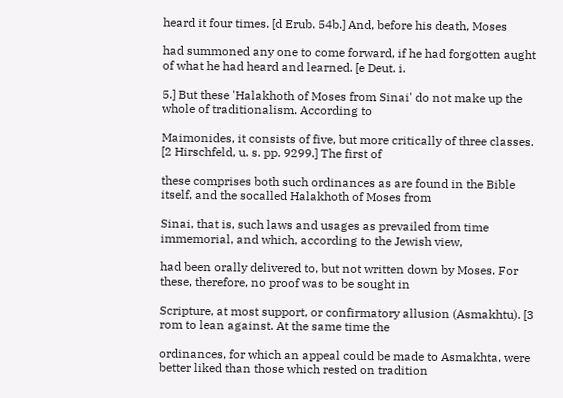heard it four times. [d Erub. 54b.] And, before his death, Moses

had summoned any one to come forward, if he had forgotten aught of what he had heard and learned. [e Deut. i.

5.] But these 'Halakhoth of Moses from Sinai' do not make up the whole of traditionalism. According to

Maimonides, it consists of five, but more critically of three classes. [2 Hirschfeld, u. s. pp. 9299.] The first of

these comprises both such ordinances as are found in the Bible itself, and the socalled Halakhoth of Moses from

Sinai, that is, such laws and usages as prevailed from time immemorial, and which, according to the Jewish view,

had been orally delivered to, but not written down by Moses. For these, therefore, no proof was to be sought in

Scripture, at most support, or confirmatory allusion (Asmakhtu). [3 rom to lean against. At the same time the

ordinances, for which an appeal could be made to Asmakhta, were better liked than those which rested on tradition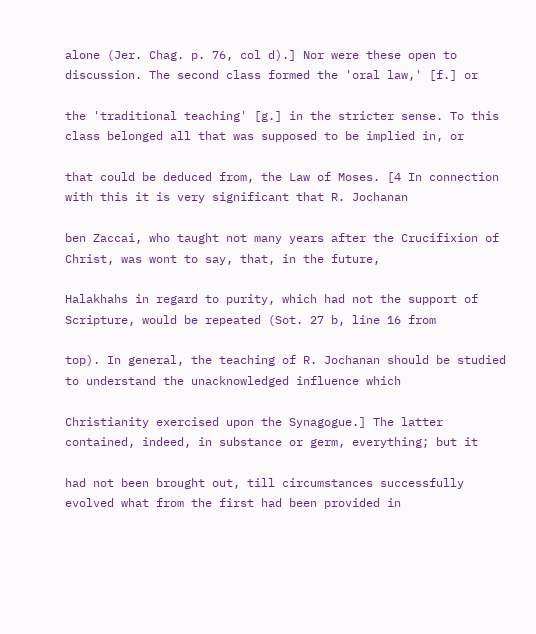alone (Jer. Chag. p. 76, col d).] Nor were these open to discussion. The second class formed the 'oral law,' [f.] or

the 'traditional teaching' [g.] in the stricter sense. To this class belonged all that was supposed to be implied in, or

that could be deduced from, the Law of Moses. [4 In connection with this it is very significant that R. Jochanan

ben Zaccai, who taught not many years after the Crucifixion of Christ, was wont to say, that, in the future,

Halakhahs in regard to purity, which had not the support of Scripture, would be repeated (Sot. 27 b, line 16 from

top). In general, the teaching of R. Jochanan should be studied to understand the unacknowledged influence which

Christianity exercised upon the Synagogue.] The latter contained, indeed, in substance or germ, everything; but it

had not been brought out, till circumstances successfully evolved what from the first had been provided in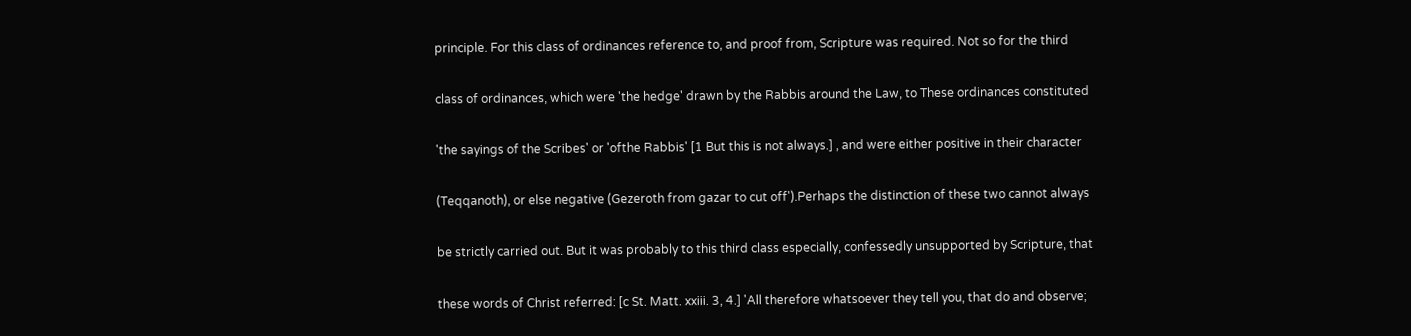principle. For this class of ordinances reference to, and proof from, Scripture was required. Not so for the third

class of ordinances, which were 'the hedge' drawn by the Rabbis around the Law, to These ordinances constituted

'the sayings of the Scribes' or 'ofthe Rabbis' [1 But this is not always.] , and were either positive in their character

(Teqqanoth), or else negative (Gezeroth from gazar to cut off').Perhaps the distinction of these two cannot always

be strictly carried out. But it was probably to this third class especially, confessedly unsupported by Scripture, that

these words of Christ referred: [c St. Matt. xxiii. 3, 4.] 'All therefore whatsoever they tell you, that do and observe;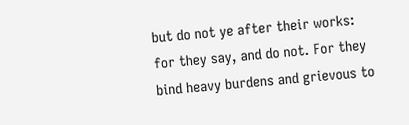but do not ye after their works: for they say, and do not. For they bind heavy burdens and grievous to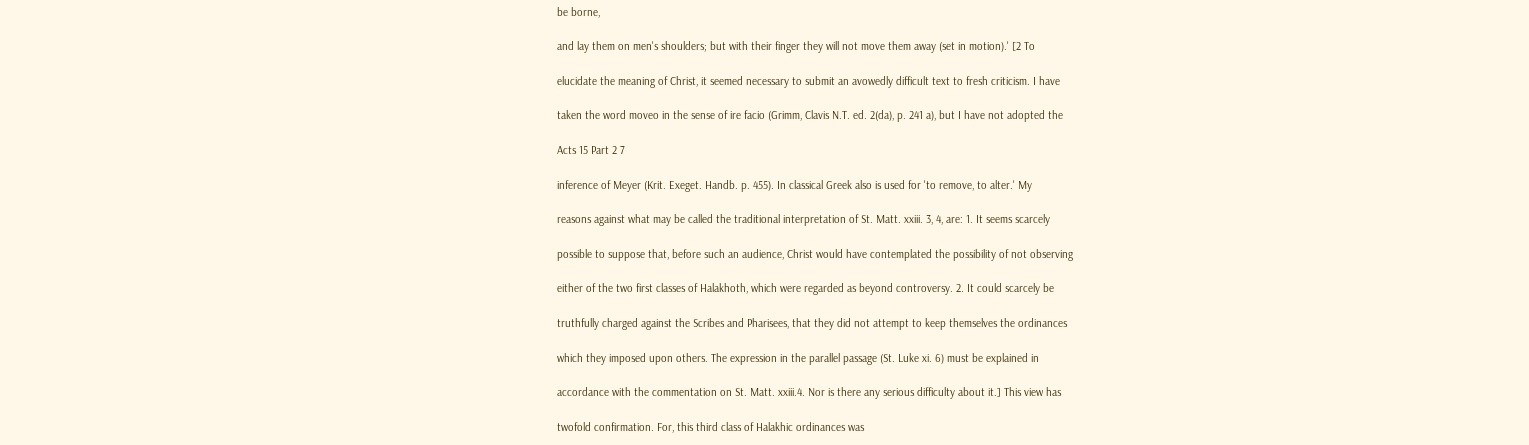be borne,

and lay them on men's shoulders; but with their finger they will not move them away (set in motion).' [2 To

elucidate the meaning of Christ, it seemed necessary to submit an avowedly difficult text to fresh criticism. I have

taken the word moveo in the sense of ire facio (Grimm, Clavis N.T. ed. 2(da), p. 241 a), but I have not adopted the

Acts 15 Part 2 7

inference of Meyer (Krit. Exeget. Handb. p. 455). In classical Greek also is used for 'to remove, to alter.' My

reasons against what may be called the traditional interpretation of St. Matt. xxiii. 3, 4, are: 1. It seems scarcely

possible to suppose that, before such an audience, Christ would have contemplated the possibility of not observing

either of the two first classes of Halakhoth, which were regarded as beyond controversy. 2. It could scarcely be

truthfully charged against the Scribes and Pharisees, that they did not attempt to keep themselves the ordinances

which they imposed upon others. The expression in the parallel passage (St. Luke xi. 6) must be explained in

accordance with the commentation on St. Matt. xxiii.4. Nor is there any serious difficulty about it.] This view has

twofold confirmation. For, this third class of Halakhic ordinances was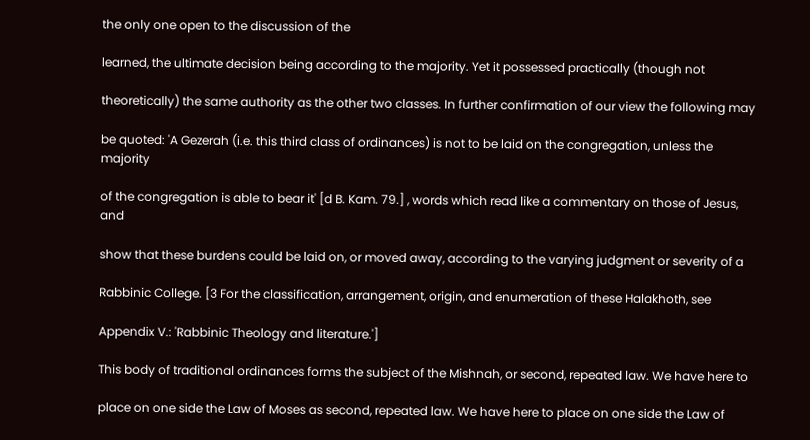the only one open to the discussion of the

learned, the ultimate decision being according to the majority. Yet it possessed practically (though not

theoretically) the same authority as the other two classes. In further confirmation of our view the following may

be quoted: 'A Gezerah (i.e. this third class of ordinances) is not to be laid on the congregation, unless the majority

of the congregation is able to bear it' [d B. Kam. 79.] , words which read like a commentary on those of Jesus, and

show that these burdens could be laid on, or moved away, according to the varying judgment or severity of a

Rabbinic College. [3 For the classification, arrangement, origin, and enumeration of these Halakhoth, see

Appendix V.: 'Rabbinic Theology and literature.']

This body of traditional ordinances forms the subject of the Mishnah, or second, repeated law. We have here to

place on one side the Law of Moses as second, repeated law. We have here to place on one side the Law of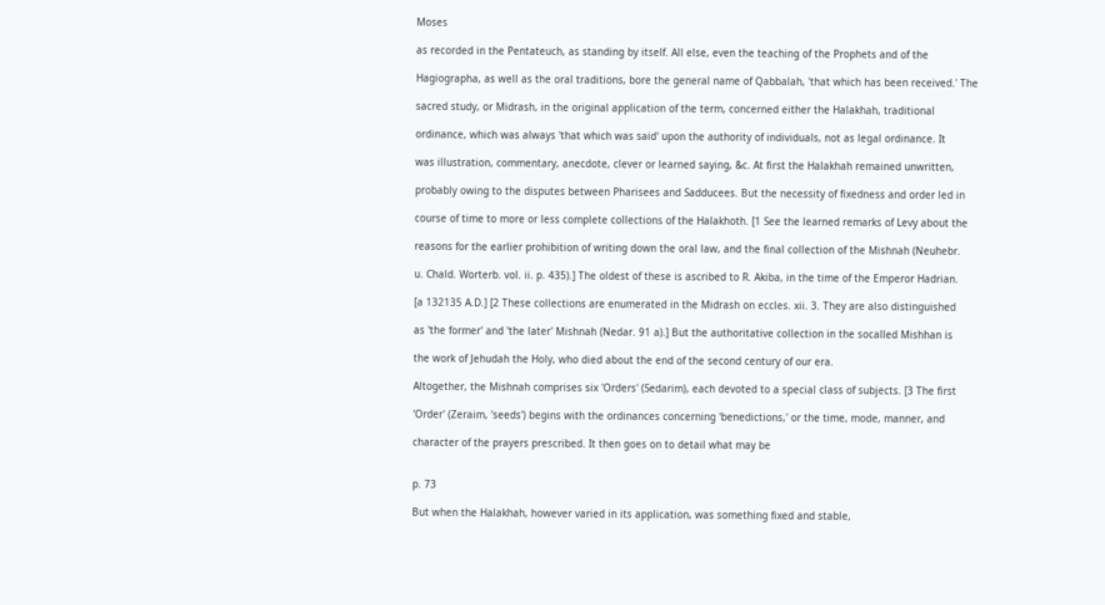Moses

as recorded in the Pentateuch, as standing by itself. All else, even the teaching of the Prophets and of the

Hagiographa, as well as the oral traditions, bore the general name of Qabbalah, 'that which has been received.' The

sacred study, or Midrash, in the original application of the term, concerned either the Halakhah, traditional

ordinance, which was always 'that which was said' upon the authority of individuals, not as legal ordinance. It

was illustration, commentary, anecdote, clever or learned saying, &c. At first the Halakhah remained unwritten,

probably owing to the disputes between Pharisees and Sadducees. But the necessity of fixedness and order led in

course of time to more or less complete collections of the Halakhoth. [1 See the learned remarks of Levy about the

reasons for the earlier prohibition of writing down the oral law, and the final collection of the Mishnah (Neuhebr.

u. Chald. Worterb. vol. ii. p. 435).] The oldest of these is ascribed to R. Akiba, in the time of the Emperor Hadrian.

[a 132135 A.D.] [2 These collections are enumerated in the Midrash on eccles. xii. 3. They are also distinguished

as 'the former' and 'the later' Mishnah (Nedar. 91 a).] But the authoritative collection in the socalled Mishhan is

the work of Jehudah the Holy, who died about the end of the second century of our era.

Altogether, the Mishnah comprises six 'Orders' (Sedarim), each devoted to a special class of subjects. [3 The first

'Order' (Zeraim, 'seeds') begins with the ordinances concerning 'benedictions,' or the time, mode, manner, and

character of the prayers prescribed. It then goes on to detail what may be


p. 73

But when the Halakhah, however varied in its application, was something fixed and stable,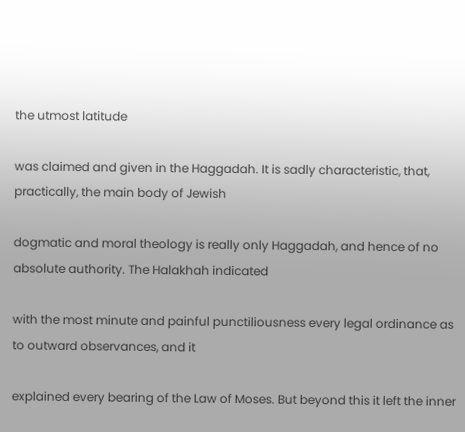the utmost latitude

was claimed and given in the Haggadah. It is sadly characteristic, that, practically, the main body of Jewish

dogmatic and moral theology is really only Haggadah, and hence of no absolute authority. The Halakhah indicated

with the most minute and painful punctiliousness every legal ordinance as to outward observances, and it

explained every bearing of the Law of Moses. But beyond this it left the inner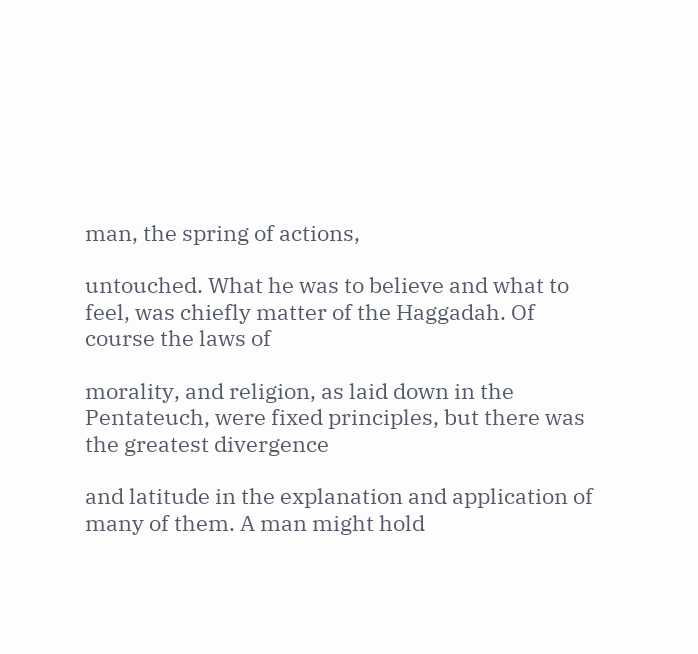man, the spring of actions,

untouched. What he was to believe and what to feel, was chiefly matter of the Haggadah. Of course the laws of

morality, and religion, as laid down in the Pentateuch, were fixed principles, but there was the greatest divergence

and latitude in the explanation and application of many of them. A man might hold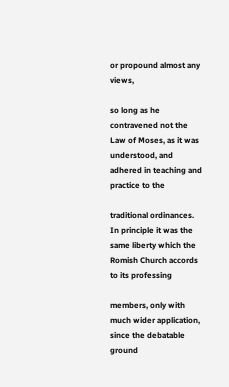or propound almost any views,

so long as he contravened not the Law of Moses, as it was understood, and adhered in teaching and practice to the

traditional ordinances. In principle it was the same liberty which the Romish Church accords to its professing

members, only with much wider application, since the debatable ground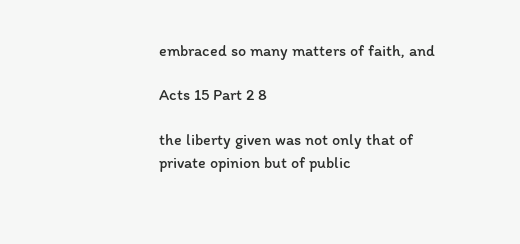embraced so many matters of faith, and

Acts 15 Part 2 8

the liberty given was not only that of private opinion but of public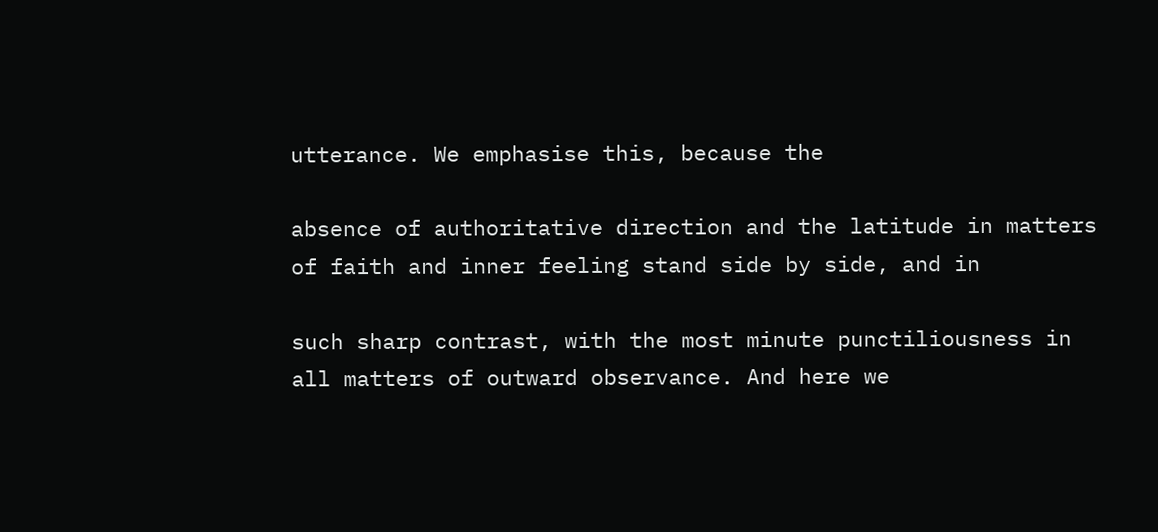utterance. We emphasise this, because the

absence of authoritative direction and the latitude in matters of faith and inner feeling stand side by side, and in

such sharp contrast, with the most minute punctiliousness in all matters of outward observance. And here we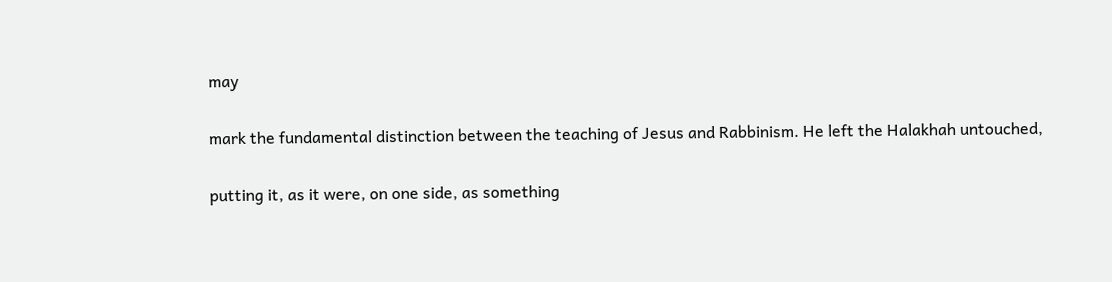may

mark the fundamental distinction between the teaching of Jesus and Rabbinism. He left the Halakhah untouched,

putting it, as it were, on one side, as something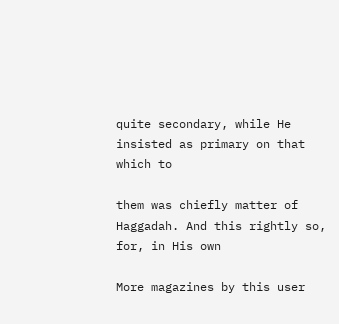quite secondary, while He insisted as primary on that which to

them was chiefly matter of Haggadah. And this rightly so, for, in His own

More magazines by this user